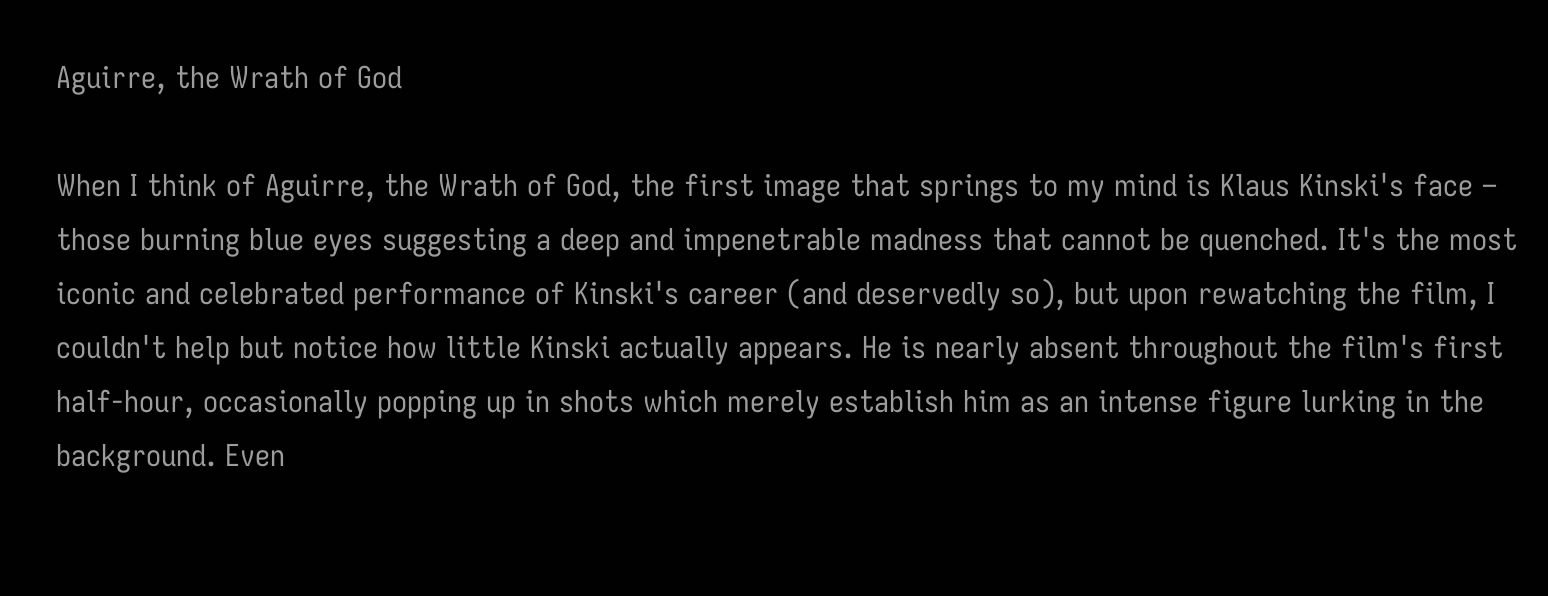Aguirre, the Wrath of God

When I think of Aguirre, the Wrath of God, the first image that springs to my mind is Klaus Kinski's face – those burning blue eyes suggesting a deep and impenetrable madness that cannot be quenched. It's the most iconic and celebrated performance of Kinski's career (and deservedly so), but upon rewatching the film, I couldn't help but notice how little Kinski actually appears. He is nearly absent throughout the film's first half-hour, occasionally popping up in shots which merely establish him as an intense figure lurking in the background. Even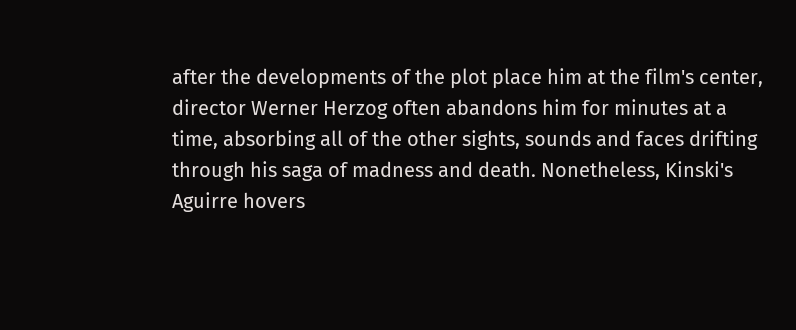after the developments of the plot place him at the film's center, director Werner Herzog often abandons him for minutes at a time, absorbing all of the other sights, sounds and faces drifting through his saga of madness and death. Nonetheless, Kinski's Aguirre hovers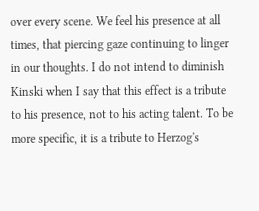over every scene. We feel his presence at all times, that piercing gaze continuing to linger in our thoughts. I do not intend to diminish Kinski when I say that this effect is a tribute to his presence, not to his acting talent. To be more specific, it is a tribute to Herzog's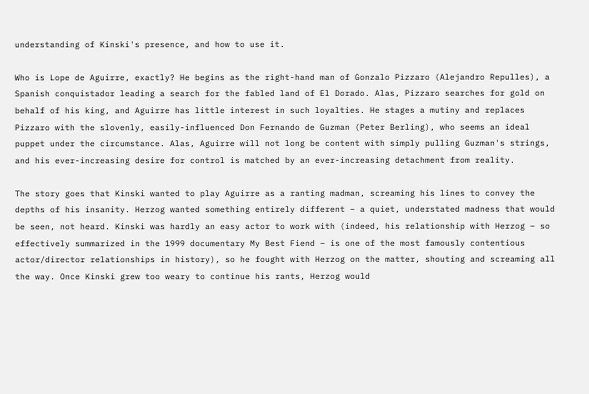understanding of Kinski's presence, and how to use it.

Who is Lope de Aguirre, exactly? He begins as the right-hand man of Gonzalo Pizzaro (Alejandro Repulles), a Spanish conquistador leading a search for the fabled land of El Dorado. Alas, Pizzaro searches for gold on behalf of his king, and Aguirre has little interest in such loyalties. He stages a mutiny and replaces Pizzaro with the slovenly, easily-influenced Don Fernando de Guzman (Peter Berling), who seems an ideal puppet under the circumstance. Alas, Aguirre will not long be content with simply pulling Guzman's strings, and his ever-increasing desire for control is matched by an ever-increasing detachment from reality.

The story goes that Kinski wanted to play Aguirre as a ranting madman, screaming his lines to convey the depths of his insanity. Herzog wanted something entirely different – a quiet, understated madness that would be seen, not heard. Kinski was hardly an easy actor to work with (indeed, his relationship with Herzog – so effectively summarized in the 1999 documentary My Best Fiend – is one of the most famously contentious actor/director relationships in history), so he fought with Herzog on the matter, shouting and screaming all the way. Once Kinski grew too weary to continue his rants, Herzog would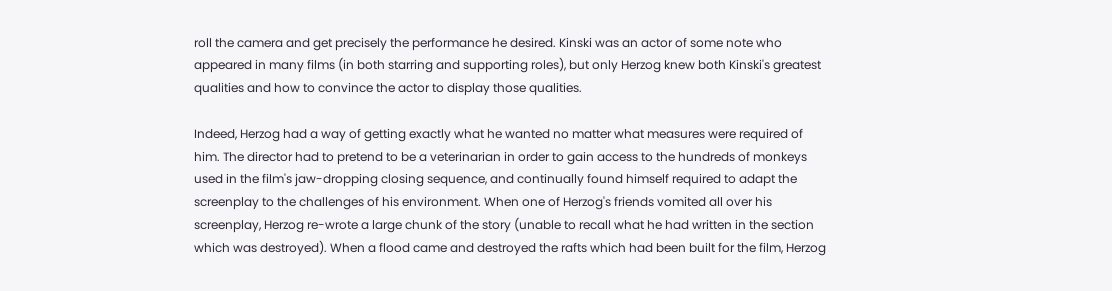roll the camera and get precisely the performance he desired. Kinski was an actor of some note who appeared in many films (in both starring and supporting roles), but only Herzog knew both Kinski's greatest qualities and how to convince the actor to display those qualities.

Indeed, Herzog had a way of getting exactly what he wanted no matter what measures were required of him. The director had to pretend to be a veterinarian in order to gain access to the hundreds of monkeys used in the film's jaw-dropping closing sequence, and continually found himself required to adapt the screenplay to the challenges of his environment. When one of Herzog's friends vomited all over his screenplay, Herzog re-wrote a large chunk of the story (unable to recall what he had written in the section which was destroyed). When a flood came and destroyed the rafts which had been built for the film, Herzog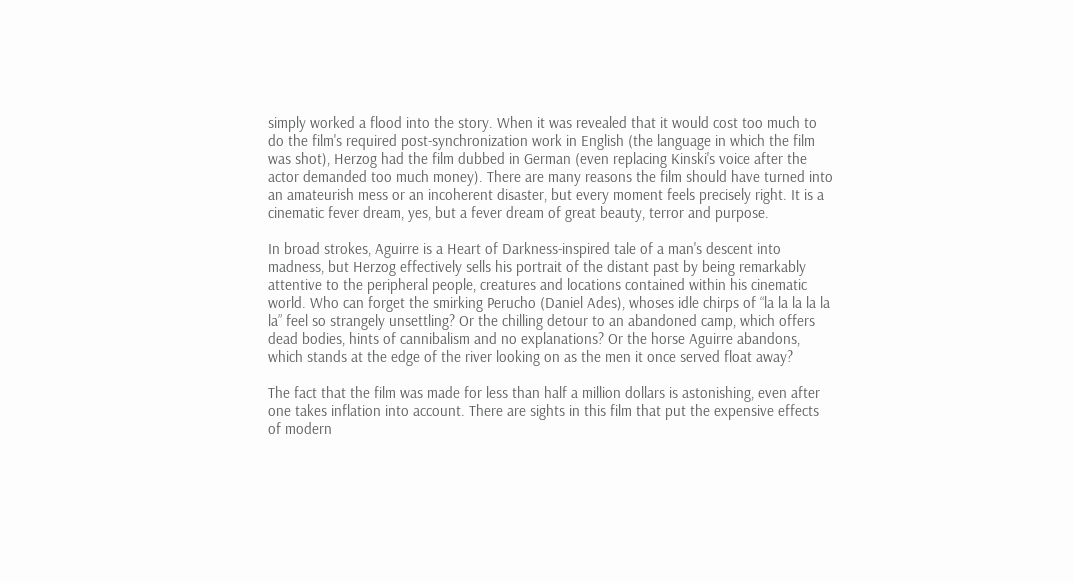simply worked a flood into the story. When it was revealed that it would cost too much to do the film's required post-synchronization work in English (the language in which the film was shot), Herzog had the film dubbed in German (even replacing Kinski's voice after the actor demanded too much money). There are many reasons the film should have turned into an amateurish mess or an incoherent disaster, but every moment feels precisely right. It is a cinematic fever dream, yes, but a fever dream of great beauty, terror and purpose.

In broad strokes, Aguirre is a Heart of Darkness-inspired tale of a man's descent into madness, but Herzog effectively sells his portrait of the distant past by being remarkably attentive to the peripheral people, creatures and locations contained within his cinematic world. Who can forget the smirking Perucho (Daniel Ades), whoses idle chirps of “la la la la la la” feel so strangely unsettling? Or the chilling detour to an abandoned camp, which offers dead bodies, hints of cannibalism and no explanations? Or the horse Aguirre abandons, which stands at the edge of the river looking on as the men it once served float away?

The fact that the film was made for less than half a million dollars is astonishing, even after one takes inflation into account. There are sights in this film that put the expensive effects of modern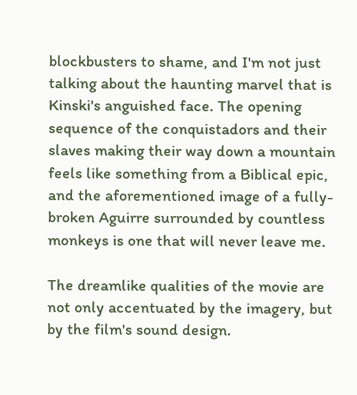blockbusters to shame, and I'm not just talking about the haunting marvel that is Kinski's anguished face. The opening sequence of the conquistadors and their slaves making their way down a mountain feels like something from a Biblical epic, and the aforementioned image of a fully-broken Aguirre surrounded by countless monkeys is one that will never leave me.

The dreamlike qualities of the movie are not only accentuated by the imagery, but by the film's sound design.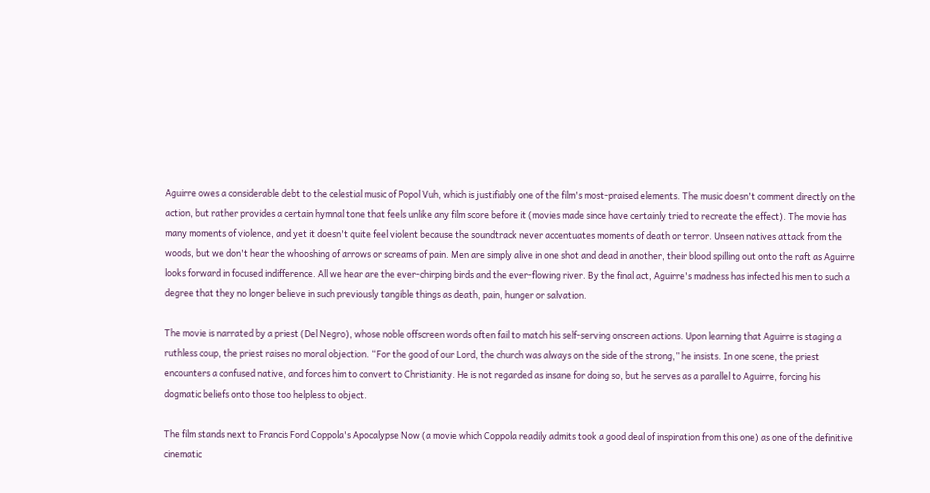Aguirre owes a considerable debt to the celestial music of Popol Vuh, which is justifiably one of the film's most-praised elements. The music doesn't comment directly on the action, but rather provides a certain hymnal tone that feels unlike any film score before it (movies made since have certainly tried to recreate the effect). The movie has many moments of violence, and yet it doesn't quite feel violent because the soundtrack never accentuates moments of death or terror. Unseen natives attack from the woods, but we don't hear the whooshing of arrows or screams of pain. Men are simply alive in one shot and dead in another, their blood spilling out onto the raft as Aguirre looks forward in focused indifference. All we hear are the ever-chirping birds and the ever-flowing river. By the final act, Aguirre's madness has infected his men to such a degree that they no longer believe in such previously tangible things as death, pain, hunger or salvation.

The movie is narrated by a priest (Del Negro), whose noble offscreen words often fail to match his self-serving onscreen actions. Upon learning that Aguirre is staging a ruthless coup, the priest raises no moral objection. “For the good of our Lord, the church was always on the side of the strong,” he insists. In one scene, the priest encounters a confused native, and forces him to convert to Christianity. He is not regarded as insane for doing so, but he serves as a parallel to Aguirre, forcing his dogmatic beliefs onto those too helpless to object.

The film stands next to Francis Ford Coppola's Apocalypse Now (a movie which Coppola readily admits took a good deal of inspiration from this one) as one of the definitive cinematic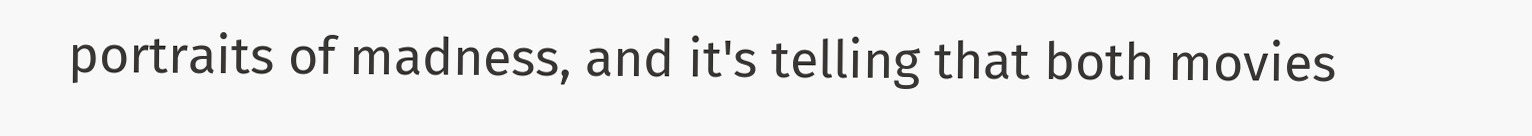portraits of madness, and it's telling that both movies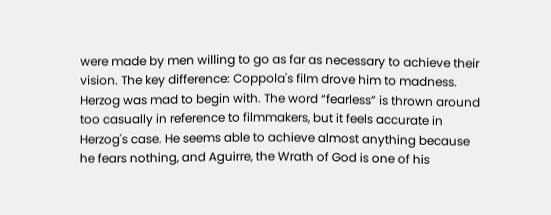were made by men willing to go as far as necessary to achieve their vision. The key difference: Coppola's film drove him to madness. Herzog was mad to begin with. The word “fearless” is thrown around too casually in reference to filmmakers, but it feels accurate in Herzog's case. He seems able to achieve almost anything because he fears nothing, and Aguirre, the Wrath of God is one of his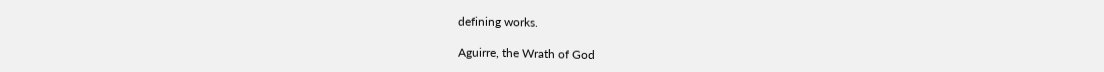defining works.

Aguirre, the Wrath of God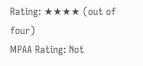Rating: ★★★★ (out of four)
MPAA Rating: Not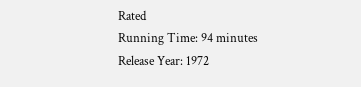Rated
Running Time: 94 minutes
Release Year: 1972